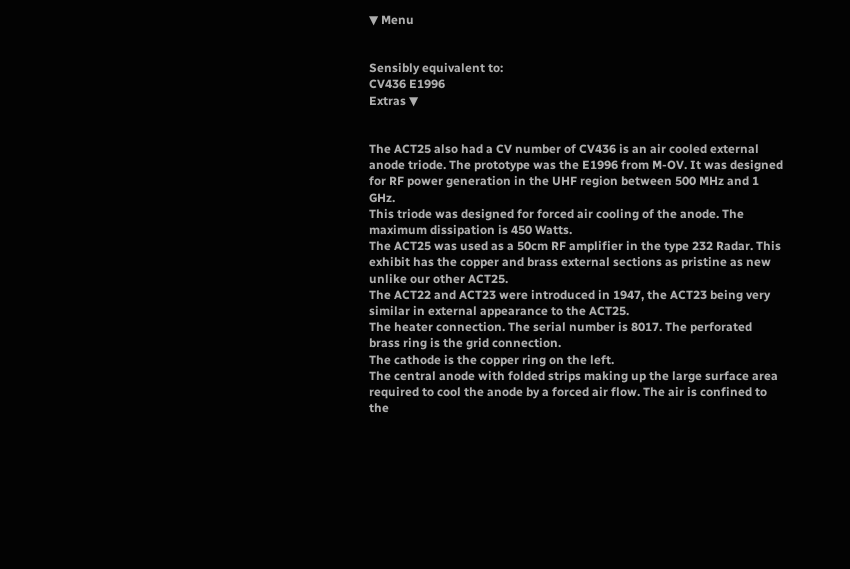▼ Menu


Sensibly equivalent to:
CV436 E1996
Extras ▼


The ACT25 also had a CV number of CV436 is an air cooled external anode triode. The prototype was the E1996 from M-OV. It was designed for RF power generation in the UHF region between 500 MHz and 1 GHz.
This triode was designed for forced air cooling of the anode. The maximum dissipation is 450 Watts.
The ACT25 was used as a 50cm RF amplifier in the type 232 Radar. This exhibit has the copper and brass external sections as pristine as new unlike our other ACT25.
The ACT22 and ACT23 were introduced in 1947, the ACT23 being very similar in external appearance to the ACT25.
The heater connection. The serial number is 8017. The perforated brass ring is the grid connection.
The cathode is the copper ring on the left.
The central anode with folded strips making up the large surface area required to cool the anode by a forced air flow. The air is confined to the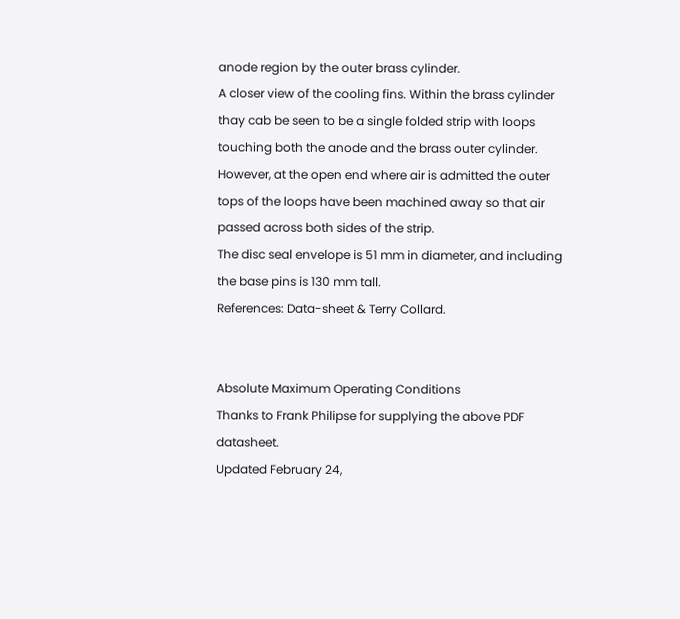anode region by the outer brass cylinder.
A closer view of the cooling fins. Within the brass cylinder thay cab be seen to be a single folded strip with loops touching both the anode and the brass outer cylinder. However, at the open end where air is admitted the outer tops of the loops have been machined away so that air passed across both sides of the strip.
The disc seal envelope is 51 mm in diameter, and including the base pins is 130 mm tall.
References: Data-sheet & Terry Collard.


Absolute Maximum Operating Conditions
Thanks to Frank Philipse for supplying the above PDF datasheet.
Updated February 24,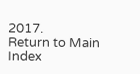2017.
Return to Main Index